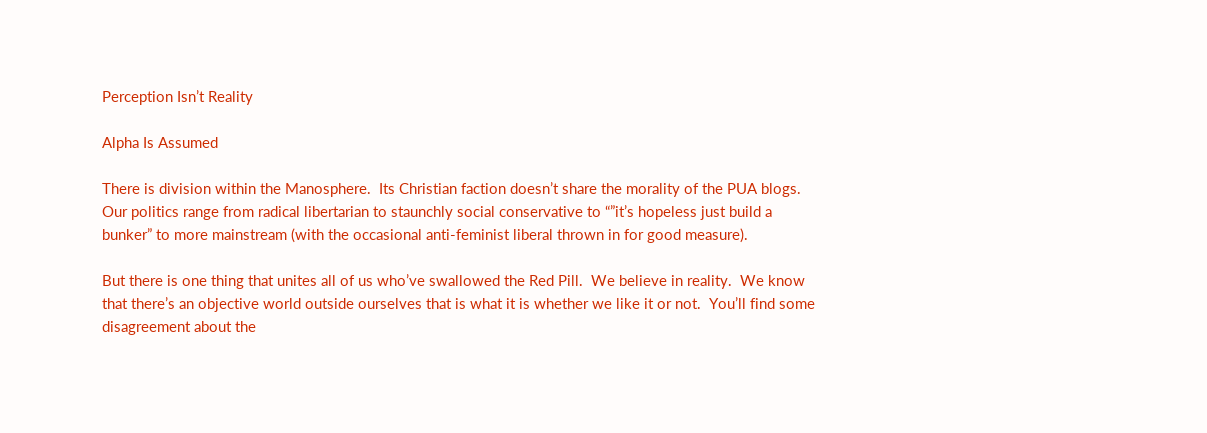Perception Isn’t Reality

Alpha Is Assumed

There is division within the Manosphere.  Its Christian faction doesn’t share the morality of the PUA blogs.  Our politics range from radical libertarian to staunchly social conservative to “”it’s hopeless just build a bunker” to more mainstream (with the occasional anti-feminist liberal thrown in for good measure).

But there is one thing that unites all of us who’ve swallowed the Red Pill.  We believe in reality.  We know that there’s an objective world outside ourselves that is what it is whether we like it or not.  You’ll find some disagreement about the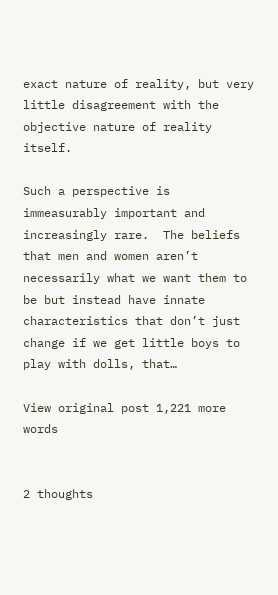exact nature of reality, but very little disagreement with the objective nature of reality itself.

Such a perspective is immeasurably important and increasingly rare.  The beliefs that men and women aren’t necessarily what we want them to be but instead have innate characteristics that don’t just change if we get little boys to play with dolls, that…

View original post 1,221 more words


2 thoughts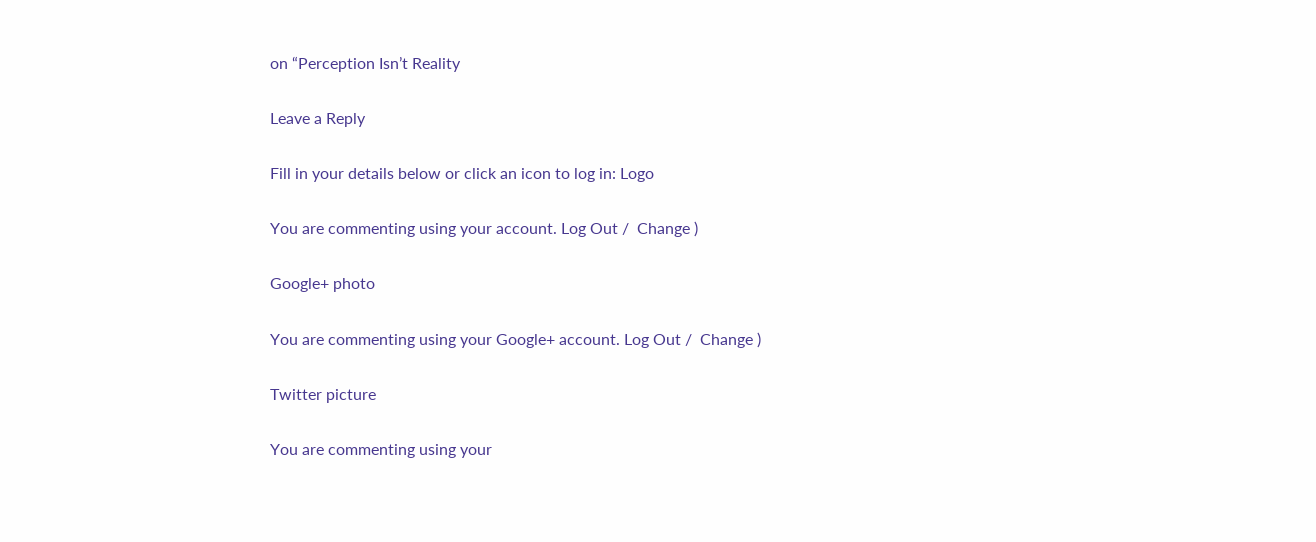on “Perception Isn’t Reality

Leave a Reply

Fill in your details below or click an icon to log in: Logo

You are commenting using your account. Log Out /  Change )

Google+ photo

You are commenting using your Google+ account. Log Out /  Change )

Twitter picture

You are commenting using your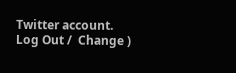Twitter account. Log Out /  Change )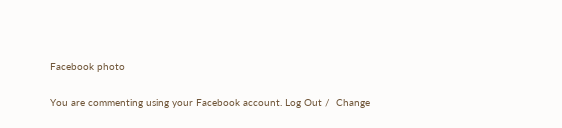Facebook photo

You are commenting using your Facebook account. Log Out /  Change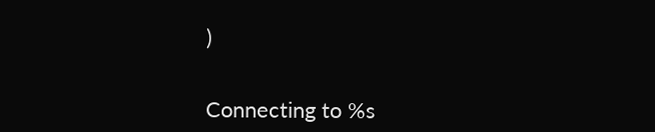)


Connecting to %s